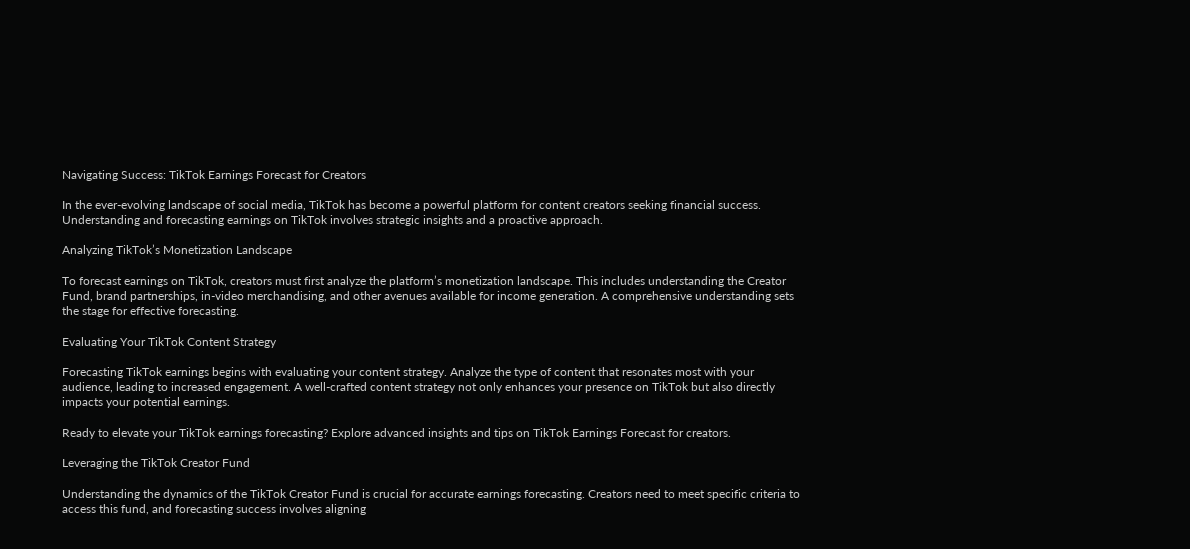Navigating Success: TikTok Earnings Forecast for Creators

In the ever-evolving landscape of social media, TikTok has become a powerful platform for content creators seeking financial success. Understanding and forecasting earnings on TikTok involves strategic insights and a proactive approach.

Analyzing TikTok’s Monetization Landscape

To forecast earnings on TikTok, creators must first analyze the platform’s monetization landscape. This includes understanding the Creator Fund, brand partnerships, in-video merchandising, and other avenues available for income generation. A comprehensive understanding sets the stage for effective forecasting.

Evaluating Your TikTok Content Strategy

Forecasting TikTok earnings begins with evaluating your content strategy. Analyze the type of content that resonates most with your audience, leading to increased engagement. A well-crafted content strategy not only enhances your presence on TikTok but also directly impacts your potential earnings.

Ready to elevate your TikTok earnings forecasting? Explore advanced insights and tips on TikTok Earnings Forecast for creators.

Leveraging the TikTok Creator Fund

Understanding the dynamics of the TikTok Creator Fund is crucial for accurate earnings forecasting. Creators need to meet specific criteria to access this fund, and forecasting success involves aligning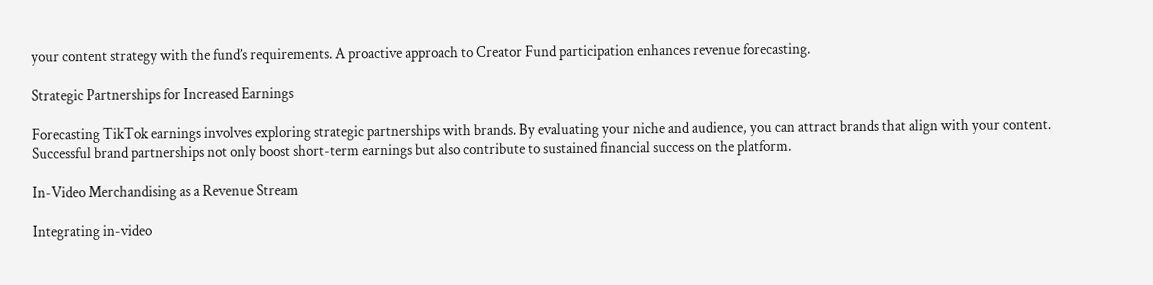your content strategy with the fund’s requirements. A proactive approach to Creator Fund participation enhances revenue forecasting.

Strategic Partnerships for Increased Earnings

Forecasting TikTok earnings involves exploring strategic partnerships with brands. By evaluating your niche and audience, you can attract brands that align with your content. Successful brand partnerships not only boost short-term earnings but also contribute to sustained financial success on the platform.

In-Video Merchandising as a Revenue Stream

Integrating in-video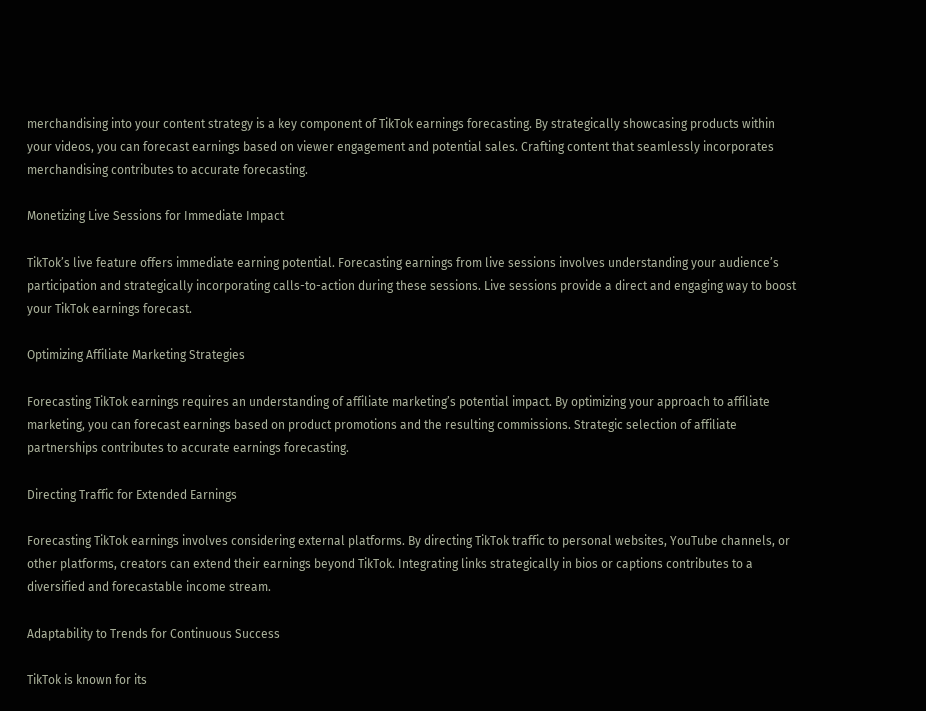merchandising into your content strategy is a key component of TikTok earnings forecasting. By strategically showcasing products within your videos, you can forecast earnings based on viewer engagement and potential sales. Crafting content that seamlessly incorporates merchandising contributes to accurate forecasting.

Monetizing Live Sessions for Immediate Impact

TikTok’s live feature offers immediate earning potential. Forecasting earnings from live sessions involves understanding your audience’s participation and strategically incorporating calls-to-action during these sessions. Live sessions provide a direct and engaging way to boost your TikTok earnings forecast.

Optimizing Affiliate Marketing Strategies

Forecasting TikTok earnings requires an understanding of affiliate marketing’s potential impact. By optimizing your approach to affiliate marketing, you can forecast earnings based on product promotions and the resulting commissions. Strategic selection of affiliate partnerships contributes to accurate earnings forecasting.

Directing Traffic for Extended Earnings

Forecasting TikTok earnings involves considering external platforms. By directing TikTok traffic to personal websites, YouTube channels, or other platforms, creators can extend their earnings beyond TikTok. Integrating links strategically in bios or captions contributes to a diversified and forecastable income stream.

Adaptability to Trends for Continuous Success

TikTok is known for its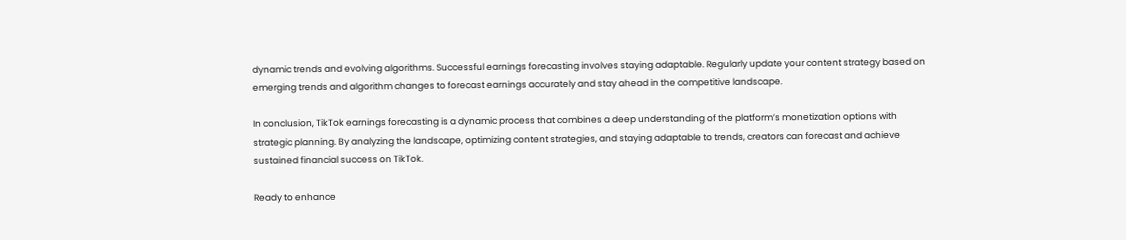dynamic trends and evolving algorithms. Successful earnings forecasting involves staying adaptable. Regularly update your content strategy based on emerging trends and algorithm changes to forecast earnings accurately and stay ahead in the competitive landscape.

In conclusion, TikTok earnings forecasting is a dynamic process that combines a deep understanding of the platform’s monetization options with strategic planning. By analyzing the landscape, optimizing content strategies, and staying adaptable to trends, creators can forecast and achieve sustained financial success on TikTok.

Ready to enhance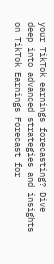your TikTok earnings forecasting? Dive deep into advanced strategies and insights on TikTok Earnings Forecast for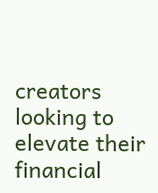creators looking to elevate their financial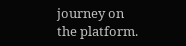journey on the platform.